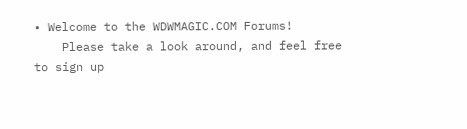• Welcome to the WDWMAGIC.COM Forums!
    Please take a look around, and feel free to sign up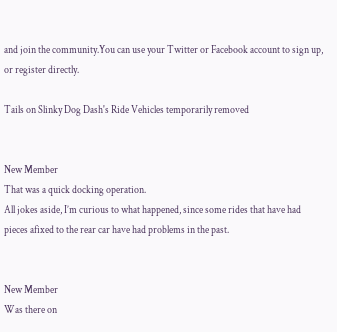and join the community.You can use your Twitter or Facebook account to sign up, or register directly.

Tails on Slinky Dog Dash's Ride Vehicles temporarily removed


New Member
That was a quick docking operation.
All jokes aside, I’m curious to what happened, since some rides that have had pieces afixed to the rear car have had problems in the past.


New Member
Was there on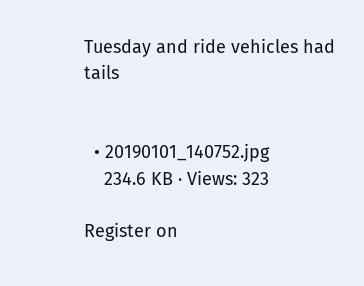Tuesday and ride vehicles had tails


  • 20190101_140752.jpg
    234.6 KB · Views: 323

Register on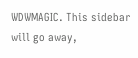WDWMAGIC. This sidebar will go away,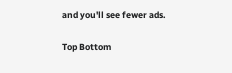and you'll see fewer ads.

Top Bottom